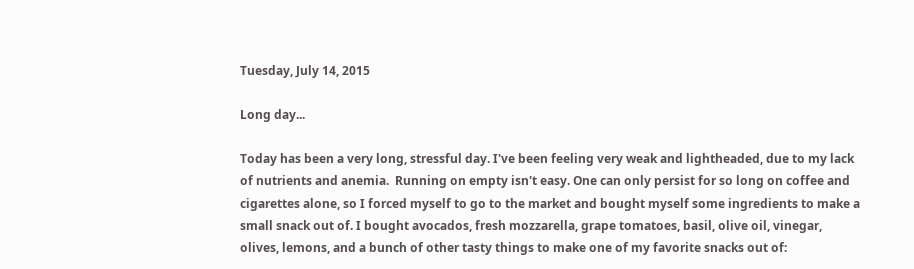Tuesday, July 14, 2015

Long day...

Today has been a very long, stressful day. I've been feeling very weak and lightheaded, due to my lack of nutrients and anemia.  Running on empty isn't easy. One can only persist for so long on coffee and cigarettes alone, so I forced myself to go to the market and bought myself some ingredients to make a small snack out of. I bought avocados, fresh mozzarella, grape tomatoes, basil, olive oil, vinegar, olives, lemons, and a bunch of other tasty things to make one of my favorite snacks out of: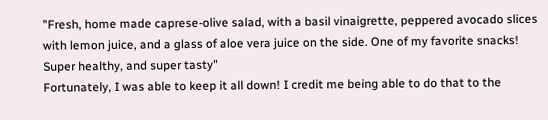"Fresh, home made caprese-olive salad, with a basil vinaigrette, peppered avocado slices with lemon juice, and a glass of aloe vera juice on the side. One of my favorite snacks! Super healthy, and super tasty"
Fortunately, I was able to keep it all down! I credit me being able to do that to the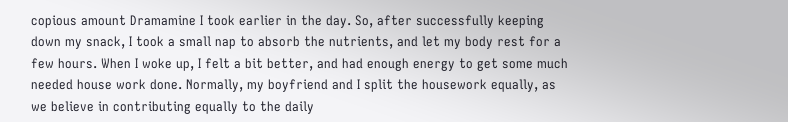copious amount Dramamine I took earlier in the day. So, after successfully keeping down my snack, I took a small nap to absorb the nutrients, and let my body rest for a few hours. When I woke up, I felt a bit better, and had enough energy to get some much needed house work done. Normally, my boyfriend and I split the housework equally, as we believe in contributing equally to the daily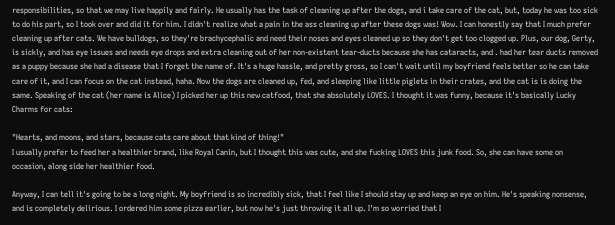responsibilities, so that we may live happily and fairly. He usually has the task of cleaning up after the dogs, and i take care of the cat, but, today he was too sick to do his part, so I took over and did it for him. I didn't realize what a pain in the ass cleaning up after these dogs was! Wow. I can honestly say that I much prefer cleaning up after cats. We have bulldogs, so they're brachycephalic and need their noses and eyes cleaned up so they don't get too clogged up. Plus, our dog, Gerty, is sickly, and has eye issues and needs eye drops and extra cleaning out of her non-existent tear-ducts because she has cataracts, and . had her tear ducts removed as a puppy because she had a disease that I forget the name of. It's a huge hassle, and pretty gross, so I can't wait until my boyfriend feels better so he can take care of it, and I can focus on the cat instead, haha. Now the dogs are cleaned up, fed, and sleeping like little piglets in their crates, and the cat is is doing the same. Speaking of the cat (her name is Alice) I picked her up this new catfood, that she absolutely LOVES. I thought it was funny, because it's basically Lucky Charms for cats:

"Hearts, and moons, and stars, because cats care about that kind of thing!"
I usually prefer to feed her a healthier brand, like Royal Canin, but I thought this was cute, and she fucking LOVES this junk food. So, she can have some on occasion, along side her healthier food.

Anyway, I can tell it's going to be a long night. My boyfriend is so incredibly sick, that I feel like I should stay up and keep an eye on him. He's speaking nonsense, and is completely delirious. I ordered him some pizza earlier, but now he's just throwing it all up. I'm so worried that I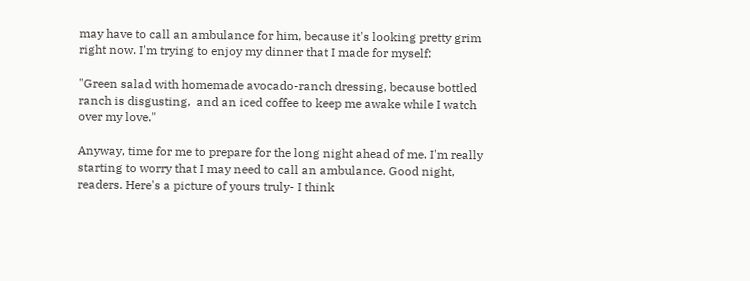may have to call an ambulance for him, because it's looking pretty grim right now. I'm trying to enjoy my dinner that I made for myself:

"Green salad with homemade avocado-ranch dressing, because bottled ranch is disgusting,  and an iced coffee to keep me awake while I watch over my love."

Anyway, time for me to prepare for the long night ahead of me. I'm really starting to worry that I may need to call an ambulance. Good night, readers. Here's a picture of yours truly- I think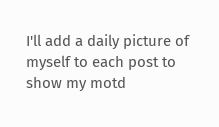I'll add a daily picture of myself to each post to show my motd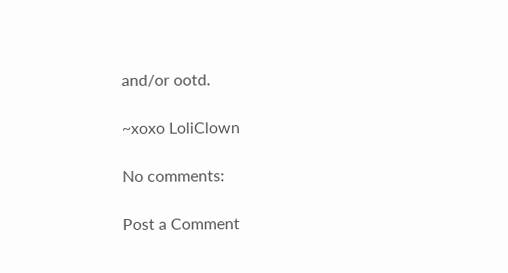and/or ootd.

~xoxo LoliClown

No comments:

Post a Comment